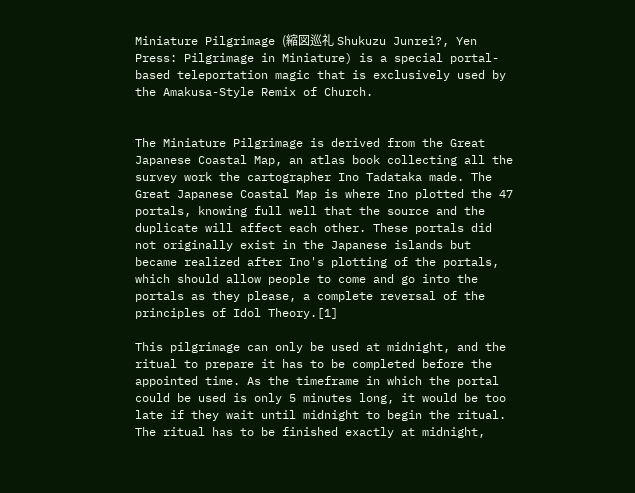Miniature Pilgrimage (縮図巡礼 Shukuzu Junrei?, Yen Press: Pilgrimage in Miniature) is a special portal-based teleportation magic that is exclusively used by the Amakusa-Style Remix of Church.


The Miniature Pilgrimage is derived from the Great Japanese Coastal Map, an atlas book collecting all the survey work the cartographer Ino Tadataka made. The Great Japanese Coastal Map is where Ino plotted the 47 portals, knowing full well that the source and the duplicate will affect each other. These portals did not originally exist in the Japanese islands but became realized after Ino's plotting of the portals, which should allow people to come and go into the portals as they please, a complete reversal of the principles of Idol Theory.[1]

This pilgrimage can only be used at midnight, and the ritual to prepare it has to be completed before the appointed time. As the timeframe in which the portal could be used is only 5 minutes long, it would be too late if they wait until midnight to begin the ritual. The ritual has to be finished exactly at midnight,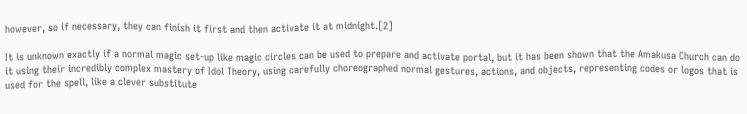however, so if necessary, they can finish it first and then activate it at midnight.[2]

It is unknown exactly if a normal magic set-up like magic circles can be used to prepare and activate portal, but it has been shown that the Amakusa Church can do it using their incredibly complex mastery of Idol Theory, using carefully choreographed normal gestures, actions, and objects, representing codes or logos that is used for the spell, like a clever substitute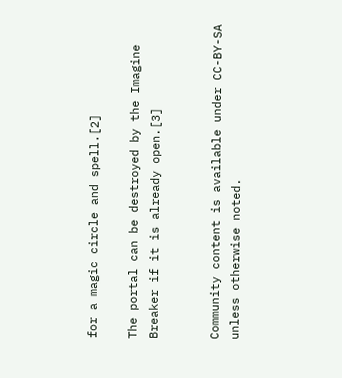for a magic circle and spell.[2]

The portal can be destroyed by the Imagine Breaker if it is already open.[3]


Community content is available under CC-BY-SA unless otherwise noted.